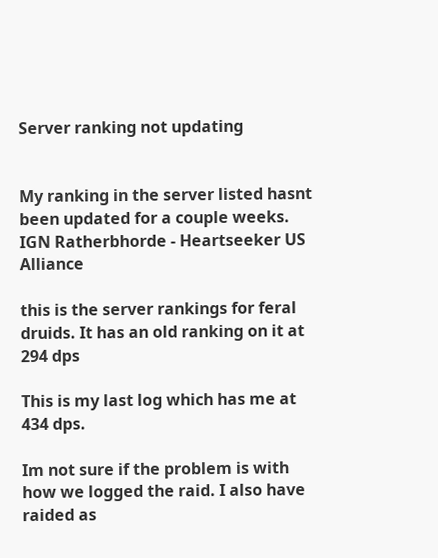Server ranking not updating


My ranking in the server listed hasnt been updated for a couple weeks.
IGN Ratherbhorde - Heartseeker US Alliance

this is the server rankings for feral druids. It has an old ranking on it at 294 dps

This is my last log which has me at 434 dps.

Im not sure if the problem is with how we logged the raid. I also have raided as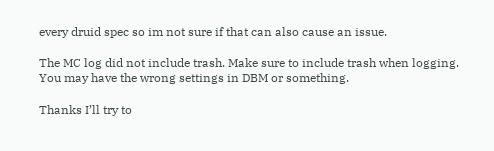every druid spec so im not sure if that can also cause an issue.

The MC log did not include trash. Make sure to include trash when logging. You may have the wrong settings in DBM or something.

Thanks I’ll try to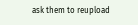ask them to reupload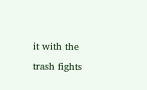it with the trash fights